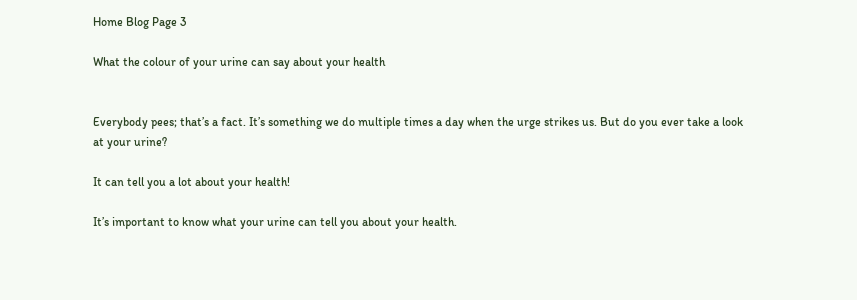Home Blog Page 3

What the colour of your urine can say about your health


Everybody pees; that’s a fact. It’s something we do multiple times a day when the urge strikes us. But do you ever take a look at your urine?

It can tell you a lot about your health!

It’s important to know what your urine can tell you about your health.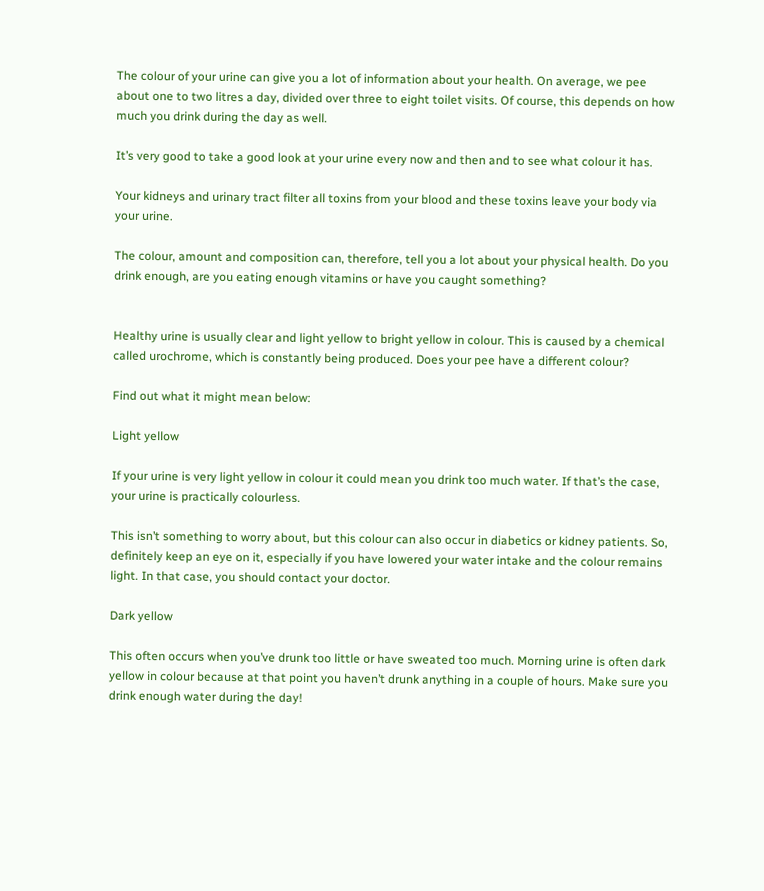The colour of your urine can give you a lot of information about your health. On average, we pee about one to two litres a day, divided over three to eight toilet visits. Of course, this depends on how much you drink during the day as well.

It’s very good to take a good look at your urine every now and then and to see what colour it has.

Your kidneys and urinary tract filter all toxins from your blood and these toxins leave your body via your urine.

The colour, amount and composition can, therefore, tell you a lot about your physical health. Do you drink enough, are you eating enough vitamins or have you caught something?


Healthy urine is usually clear and light yellow to bright yellow in colour. This is caused by a chemical called urochrome, which is constantly being produced. Does your pee have a different colour?

Find out what it might mean below:

Light yellow

If your urine is very light yellow in colour it could mean you drink too much water. If that’s the case, your urine is practically colourless.

This isn’t something to worry about, but this colour can also occur in diabetics or kidney patients. So, definitely keep an eye on it, especially if you have lowered your water intake and the colour remains light. In that case, you should contact your doctor.

Dark yellow

This often occurs when you’ve drunk too little or have sweated too much. Morning urine is often dark yellow in colour because at that point you haven’t drunk anything in a couple of hours. Make sure you drink enough water during the day!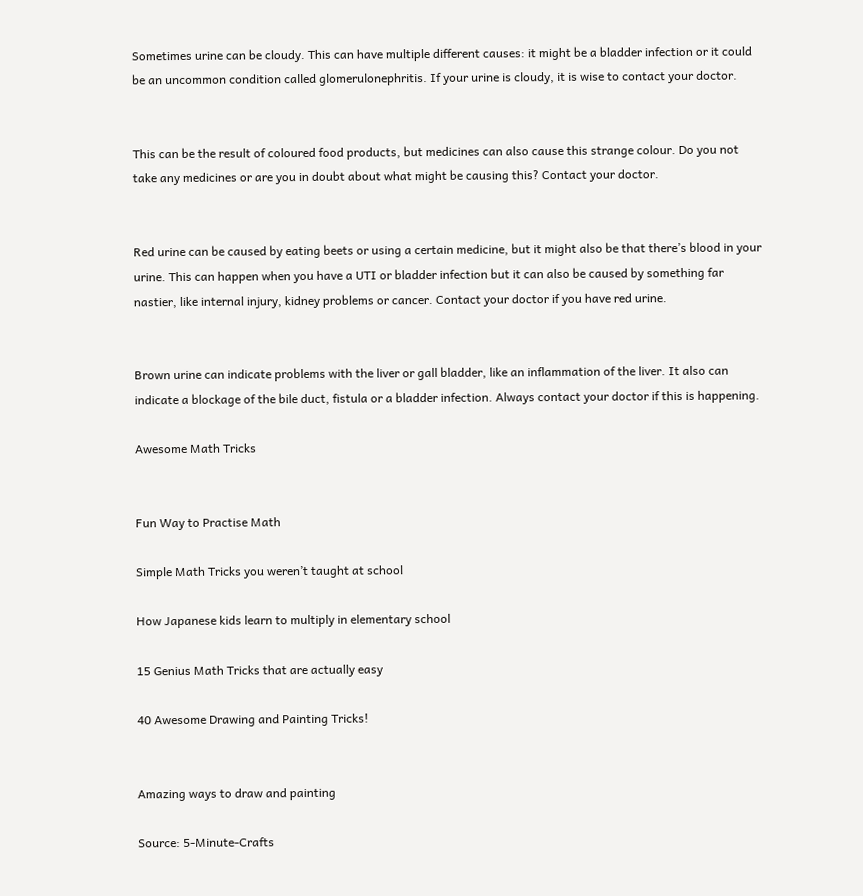Sometimes urine can be cloudy. This can have multiple different causes: it might be a bladder infection or it could be an uncommon condition called glomerulonephritis. If your urine is cloudy, it is wise to contact your doctor.


This can be the result of coloured food products, but medicines can also cause this strange colour. Do you not take any medicines or are you in doubt about what might be causing this? Contact your doctor.


Red urine can be caused by eating beets or using a certain medicine, but it might also be that there’s blood in your urine. This can happen when you have a UTI or bladder infection but it can also be caused by something far nastier, like internal injury, kidney problems or cancer. Contact your doctor if you have red urine.


Brown urine can indicate problems with the liver or gall bladder, like an inflammation of the liver. It also can indicate a blockage of the bile duct, fistula or a bladder infection. Always contact your doctor if this is happening.

Awesome Math Tricks


Fun Way to Practise Math

Simple Math Tricks you weren’t taught at school

How Japanese kids learn to multiply in elementary school

15 Genius Math Tricks that are actually easy

40 Awesome Drawing and Painting Tricks!


Amazing ways to draw and painting

Source: 5-Minute-Crafts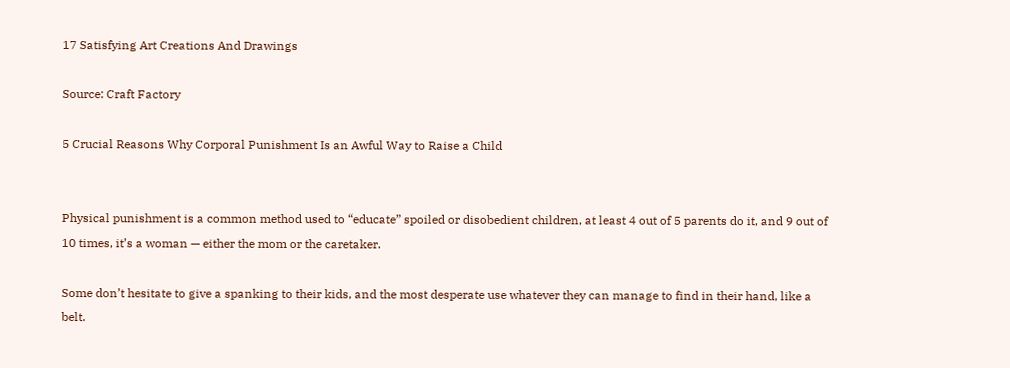17 Satisfying Art Creations And Drawings

Source: Craft Factory

5 Crucial Reasons Why Corporal Punishment Is an Awful Way to Raise a Child


Physical punishment is a common method used to “educate” spoiled or disobedient children, at least 4 out of 5 parents do it, and 9 out of 10 times, it’s a woman — either the mom or the caretaker.

Some don’t hesitate to give a spanking to their kids, and the most desperate use whatever they can manage to find in their hand, like a belt.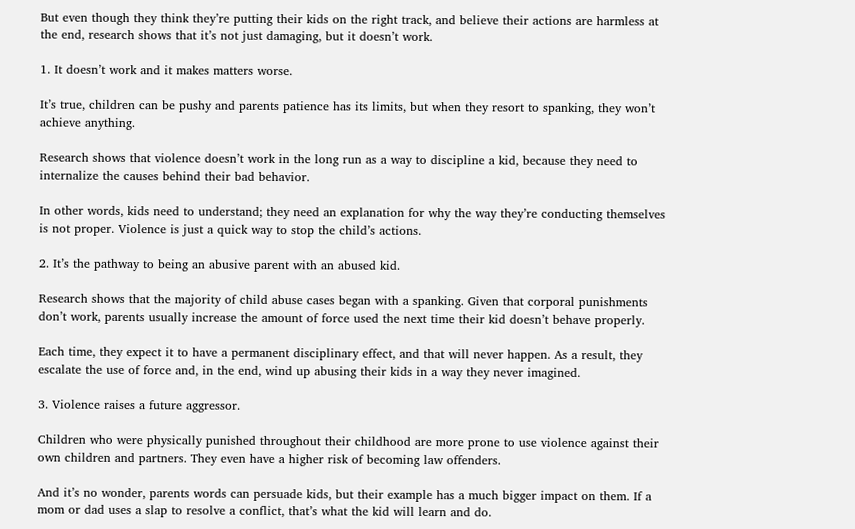But even though they think they’re putting their kids on the right track, and believe their actions are harmless at the end, research shows that it’s not just damaging, but it doesn’t work.

1. It doesn’t work and it makes matters worse.

It’s true, children can be pushy and parents patience has its limits, but when they resort to spanking, they won’t achieve anything.

Research shows that violence doesn’t work in the long run as a way to discipline a kid, because they need to internalize the causes behind their bad behavior.

In other words, kids need to understand; they need an explanation for why the way they’re conducting themselves is not proper. Violence is just a quick way to stop the child’s actions.

2. It’s the pathway to being an abusive parent with an abused kid.

Research shows that the majority of child abuse cases began with a spanking. Given that corporal punishments don’t work, parents usually increase the amount of force used the next time their kid doesn’t behave properly.

Each time, they expect it to have a permanent disciplinary effect, and that will never happen. As a result, they escalate the use of force and, in the end, wind up abusing their kids in a way they never imagined.

3. Violence raises a future aggressor.

Children who were physically punished throughout their childhood are more prone to use violence against their own children and partners. They even have a higher risk of becoming law offenders.

And it’s no wonder, parents words can persuade kids, but their example has a much bigger impact on them. If a mom or dad uses a slap to resolve a conflict, that’s what the kid will learn and do.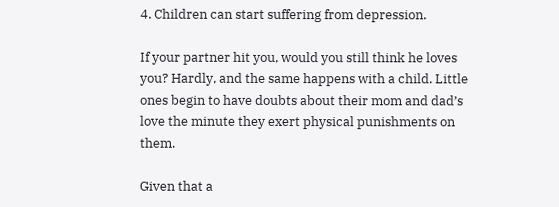4. Children can start suffering from depression.

If your partner hit you, would you still think he loves you? Hardly, and the same happens with a child. Little ones begin to have doubts about their mom and dad’s love the minute they exert physical punishments on them.

Given that a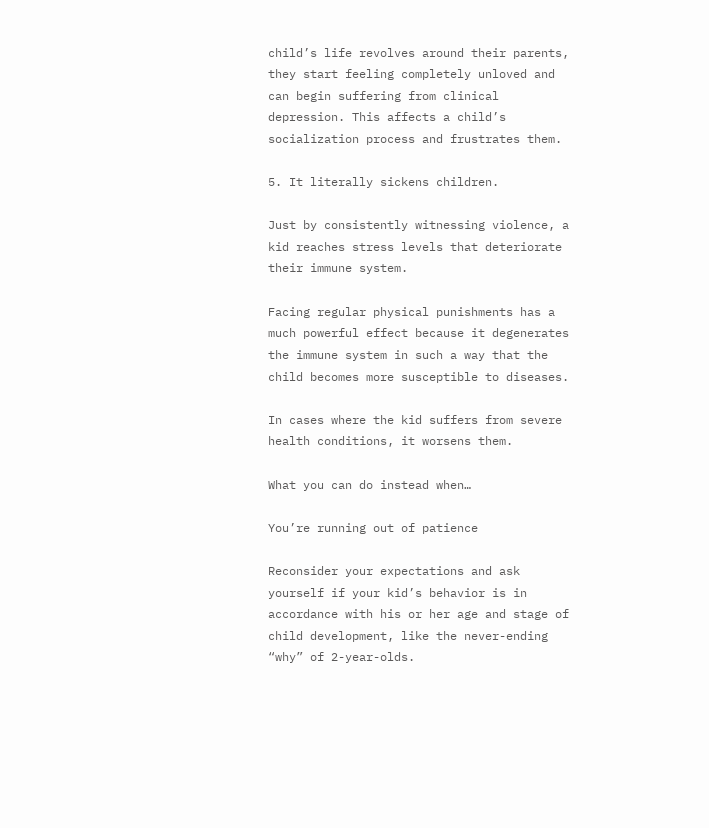child’s life revolves around their parents, they start feeling completely unloved and can begin suffering from clinical depression. This affects a child’s socialization process and frustrates them.

5. It literally sickens children.

Just by consistently witnessing violence, a kid reaches stress levels that deteriorate their immune system.

Facing regular physical punishments has a much powerful effect because it degenerates the immune system in such a way that the child becomes more susceptible to diseases.

In cases where the kid suffers from severe health conditions, it worsens them.

What you can do instead when…

You’re running out of patience

Reconsider your expectations and ask yourself if your kid’s behavior is in accordance with his or her age and stage of child development, like the never-ending “why” of 2-year-olds.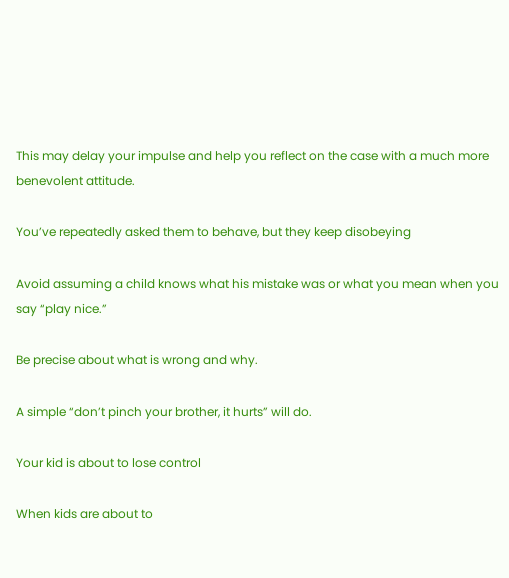This may delay your impulse and help you reflect on the case with a much more benevolent attitude.

You’ve repeatedly asked them to behave, but they keep disobeying

Avoid assuming a child knows what his mistake was or what you mean when you say “play nice.”

Be precise about what is wrong and why.

A simple “don’t pinch your brother, it hurts” will do.

Your kid is about to lose control

When kids are about to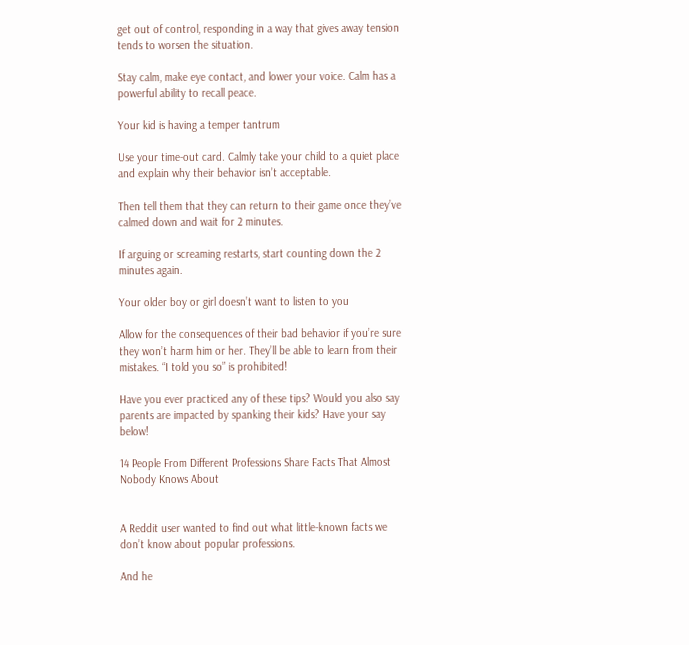get out of control, responding in a way that gives away tension tends to worsen the situation.

Stay calm, make eye contact, and lower your voice. Calm has a powerful ability to recall peace.

Your kid is having a temper tantrum

Use your time-out card. Calmly take your child to a quiet place and explain why their behavior isn’t acceptable.

Then tell them that they can return to their game once they’ve calmed down and wait for 2 minutes.

If arguing or screaming restarts, start counting down the 2 minutes again.

Your older boy or girl doesn’t want to listen to you

Allow for the consequences of their bad behavior if you’re sure they won’t harm him or her. They’ll be able to learn from their mistakes. “I told you so” is prohibited!

Have you ever practiced any of these tips? Would you also say parents are impacted by spanking their kids? Have your say below!

14 People From Different Professions Share Facts That Almost Nobody Knows About


A Reddit user wanted to find out what little-known facts we don’t know about popular professions.

And he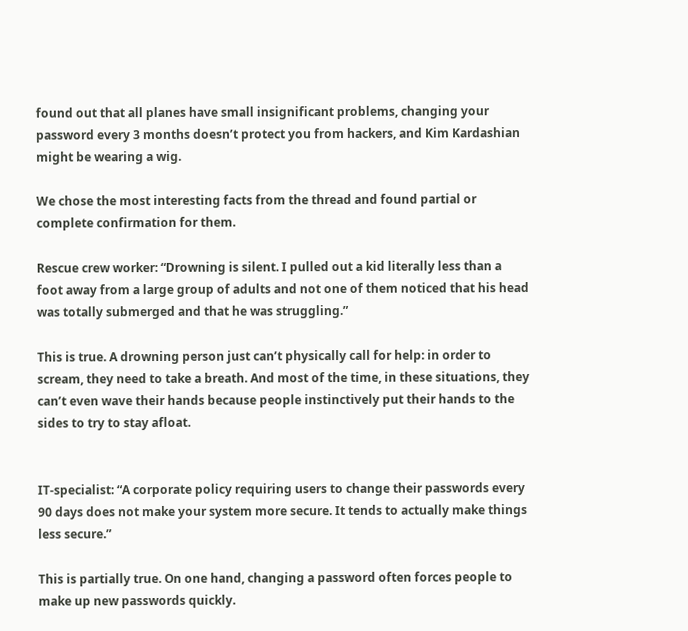found out that all planes have small insignificant problems, changing your password every 3 months doesn’t protect you from hackers, and Kim Kardashian might be wearing a wig.

We chose the most interesting facts from the thread and found partial or complete confirmation for them.

Rescue crew worker: “Drowning is silent. I pulled out a kid literally less than a foot away from a large group of adults and not one of them noticed that his head was totally submerged and that he was struggling.”

This is true. A drowning person just can’t physically call for help: in order to scream, they need to take a breath. And most of the time, in these situations, they can’t even wave their hands because people instinctively put their hands to the sides to try to stay afloat.


IT-specialist: “A corporate policy requiring users to change their passwords every 90 days does not make your system more secure. It tends to actually make things less secure.”

This is partially true. On one hand, changing a password often forces people to make up new passwords quickly.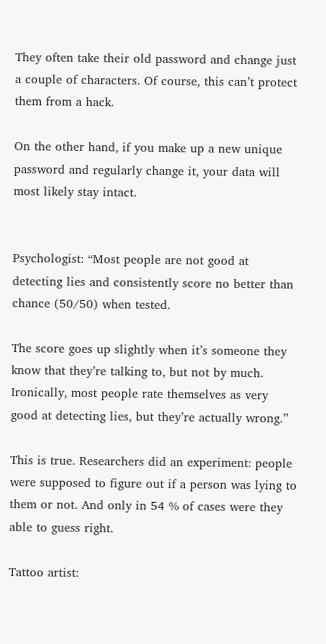They often take their old password and change just a couple of characters. Of course, this can’t protect them from a hack.

On the other hand, if you make up a new unique password and regularly change it, your data will most likely stay intact.


Psychologist: “Most people are not good at detecting lies and consistently score no better than chance (50/50) when tested.

The score goes up slightly when it’s someone they know that they’re talking to, but not by much. Ironically, most people rate themselves as very good at detecting lies, but they’re actually wrong.”

This is true. Researchers did an experiment: people were supposed to figure out if a person was lying to them or not. And only in 54 % of cases were they able to guess right.

Tattoo artist: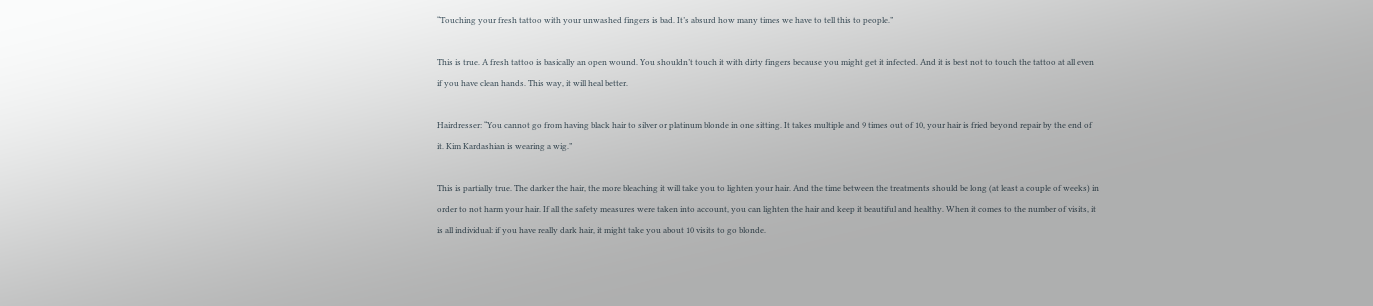“Touching your fresh tattoo with your unwashed fingers is bad. It’s absurd how many times we have to tell this to people.”

This is true. A fresh tattoo is basically an open wound. You shouldn’t touch it with dirty fingers because you might get it infected. And it is best not to touch the tattoo at all even if you have clean hands. This way, it will heal better.

Hairdresser: “You cannot go from having black hair to silver or platinum blonde in one sitting. It takes multiple and 9 times out of 10, your hair is fried beyond repair by the end of it. Kim Kardashian is wearing a wig.”

This is partially true. The darker the hair, the more bleaching it will take you to lighten your hair. And the time between the treatments should be long (at least a couple of weeks) in order to not harm your hair. If all the safety measures were taken into account, you can lighten the hair and keep it beautiful and healthy. When it comes to the number of visits, it is all individual: if you have really dark hair, it might take you about 10 visits to go blonde.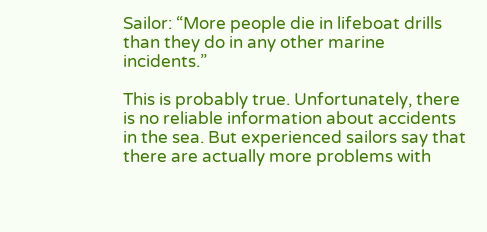Sailor: “More people die in lifeboat drills than they do in any other marine incidents.”

This is probably true. Unfortunately, there is no reliable information about accidents in the sea. But experienced sailors say that there are actually more problems with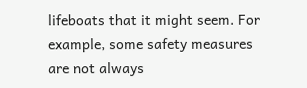lifeboats that it might seem. For example, some safety measures are not always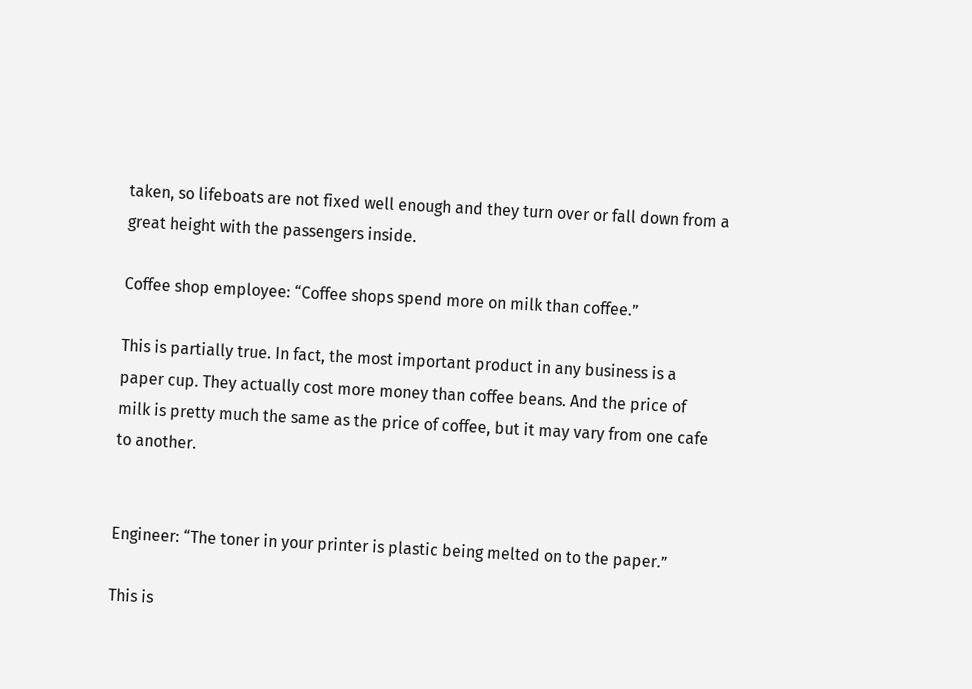taken, so lifeboats are not fixed well enough and they turn over or fall down from a great height with the passengers inside.

Coffee shop employee: “Coffee shops spend more on milk than coffee.”

This is partially true. In fact, the most important product in any business is a paper cup. They actually cost more money than coffee beans. And the price of milk is pretty much the same as the price of coffee, but it may vary from one cafe to another.


Engineer: “The toner in your printer is plastic being melted on to the paper.”

This is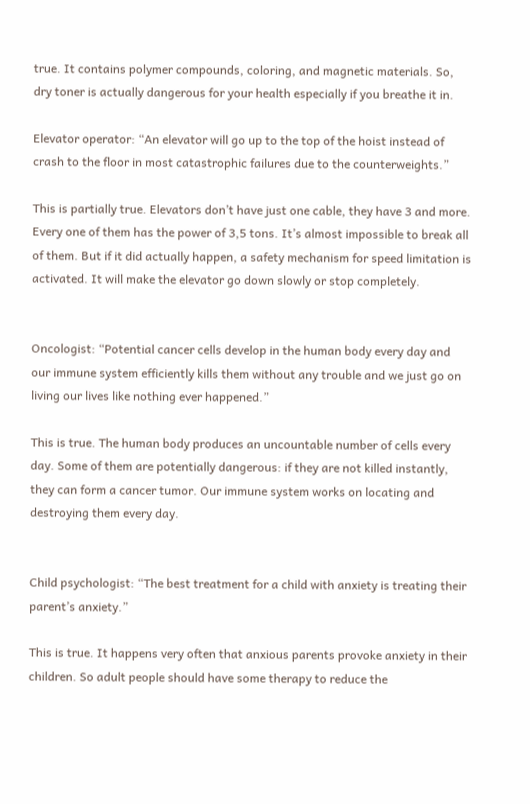true. It contains polymer compounds, coloring, and magnetic materials. So, dry toner is actually dangerous for your health especially if you breathe it in.

Elevator operator: “An elevator will go up to the top of the hoist instead of crash to the floor in most catastrophic failures due to the counterweights.”

This is partially true. Elevators don’t have just one cable, they have 3 and more. Every one of them has the power of 3,5 tons. It’s almost impossible to break all of them. But if it did actually happen, a safety mechanism for speed limitation is activated. It will make the elevator go down slowly or stop completely.


Oncologist: “Potential cancer cells develop in the human body every day and our immune system efficiently kills them without any trouble and we just go on living our lives like nothing ever happened.”

This is true. The human body produces an uncountable number of cells every day. Some of them are potentially dangerous: if they are not killed instantly, they can form a cancer tumor. Our immune system works on locating and destroying them every day.


Child psychologist: “The best treatment for a child with anxiety is treating their parent’s anxiety.”

This is true. It happens very often that anxious parents provoke anxiety in their children. So adult people should have some therapy to reduce the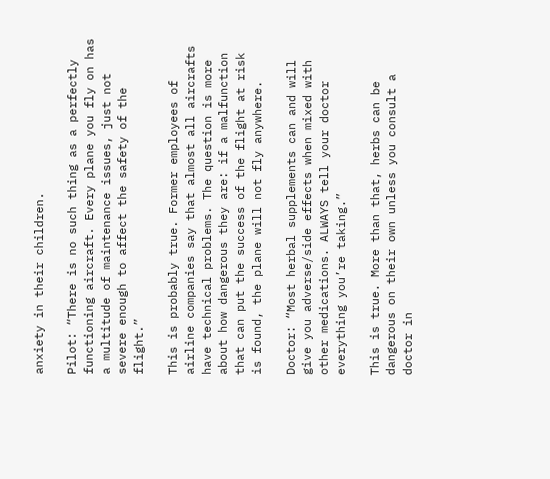anxiety in their children.

Pilot: “There is no such thing as a perfectly functioning aircraft. Every plane you fly on has a multitude of maintenance issues, just not severe enough to affect the safety of the flight.”

This is probably true. Former employees of airline companies say that almost all aircrafts have technical problems. The question is more about how dangerous they are: if a malfunction that can put the success of the flight at risk is found, the plane will not fly anywhere.

Doctor: “Most herbal supplements can and will give you adverse/side effects when mixed with other medications. ALWAYS tell your doctor everything you’re taking.”

This is true. More than that, herbs can be dangerous on their own unless you consult a doctor in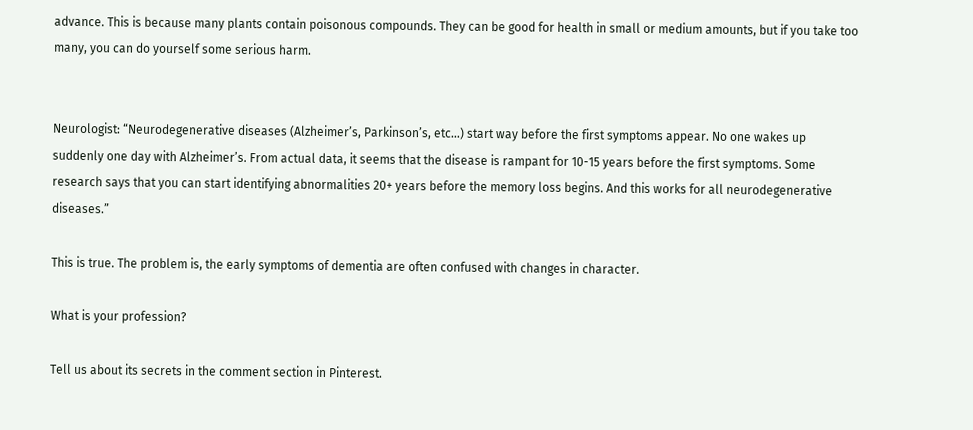advance. This is because many plants contain poisonous compounds. They can be good for health in small or medium amounts, but if you take too many, you can do yourself some serious harm.


Neurologist: “Neurodegenerative diseases (Alzheimer’s, Parkinson’s, etc…) start way before the first symptoms appear. No one wakes up suddenly one day with Alzheimer’s. From actual data, it seems that the disease is rampant for 10-15 years before the first symptoms. Some research says that you can start identifying abnormalities 20+ years before the memory loss begins. And this works for all neurodegenerative diseases.”

This is true. The problem is, the early symptoms of dementia are often confused with changes in character.

What is your profession?

Tell us about its secrets in the comment section in Pinterest.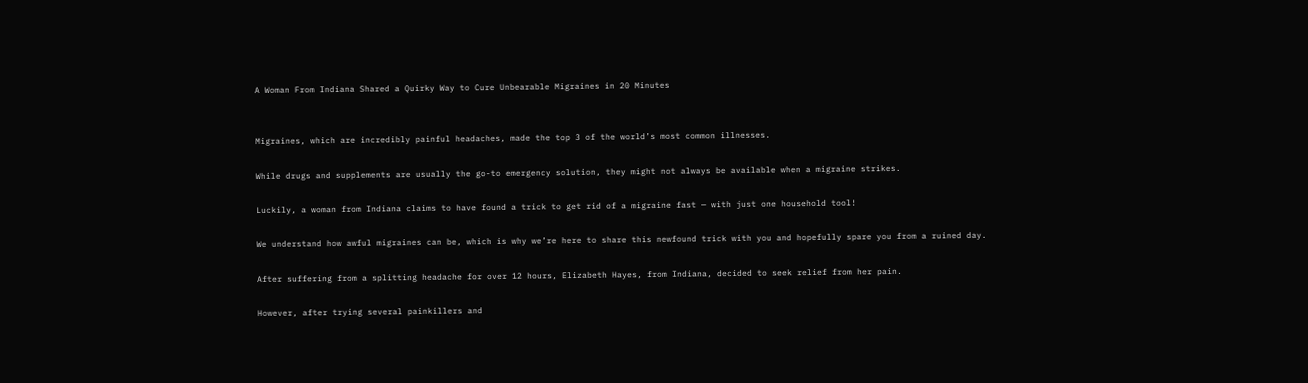A Woman From Indiana Shared a Quirky Way to Cure Unbearable Migraines in 20 Minutes


Migraines, which are incredibly painful headaches, made the top 3 of the world’s most common illnesses.

While drugs and supplements are usually the go-to emergency solution, they might not always be available when a migraine strikes.

Luckily, a woman from Indiana claims to have found a trick to get rid of a migraine fast — with just one household tool!

We understand how awful migraines can be, which is why we’re here to share this newfound trick with you and hopefully spare you from a ruined day.

After suffering from a splitting headache for over 12 hours, Elizabeth Hayes, from Indiana, decided to seek relief from her pain.

However, after trying several painkillers and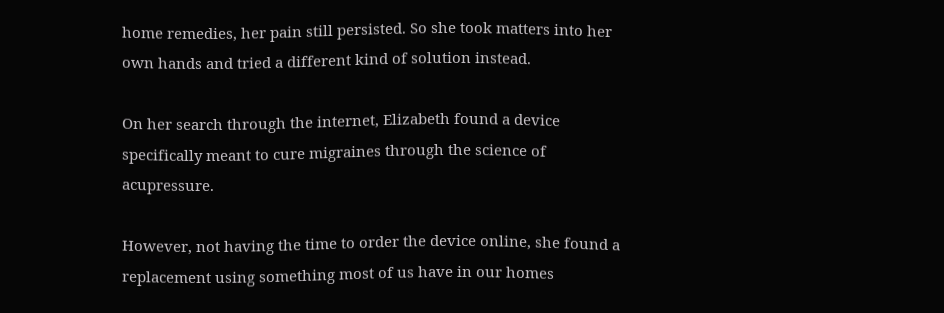home remedies, her pain still persisted. So she took matters into her own hands and tried a different kind of solution instead.

On her search through the internet, Elizabeth found a device specifically meant to cure migraines through the science of acupressure.

However, not having the time to order the device online, she found a replacement using something most of us have in our homes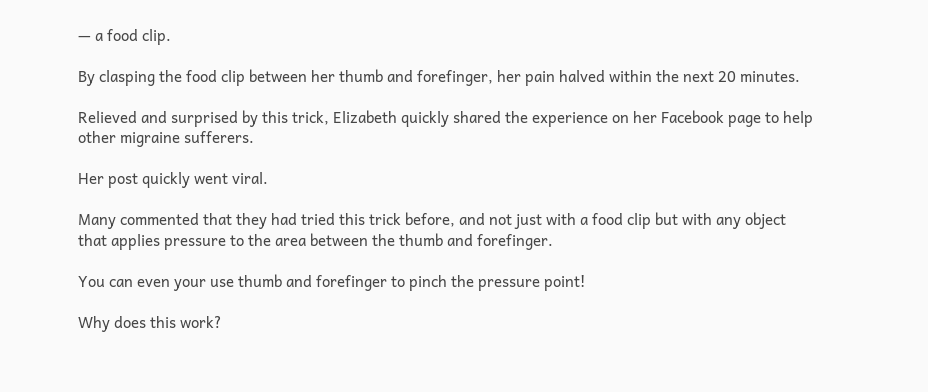— a food clip.

By clasping the food clip between her thumb and forefinger, her pain halved within the next 20 minutes.

Relieved and surprised by this trick, Elizabeth quickly shared the experience on her Facebook page to help other migraine sufferers.

Her post quickly went viral.

Many commented that they had tried this trick before, and not just with a food clip but with any object that applies pressure to the area between the thumb and forefinger.

You can even your use thumb and forefinger to pinch the pressure point!

Why does this work?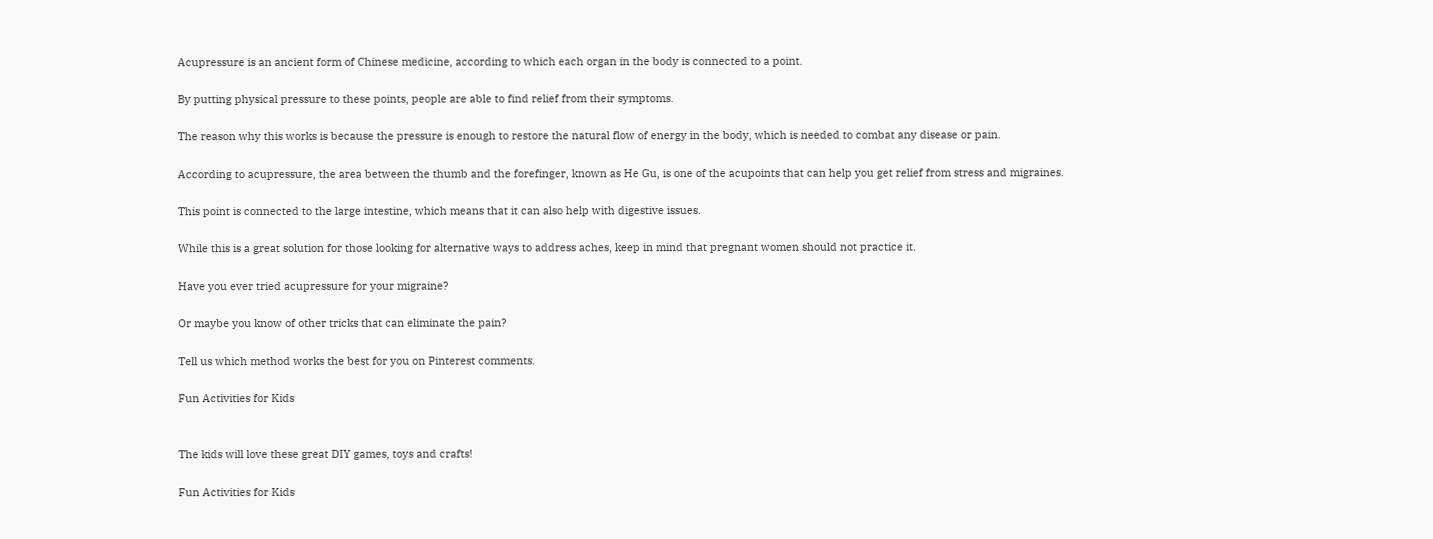Acupressure is an ancient form of Chinese medicine, according to which each organ in the body is connected to a point.

By putting physical pressure to these points, people are able to find relief from their symptoms.

The reason why this works is because the pressure is enough to restore the natural flow of energy in the body, which is needed to combat any disease or pain.

According to acupressure, the area between the thumb and the forefinger, known as He Gu, is one of the acupoints that can help you get relief from stress and migraines.

This point is connected to the large intestine, which means that it can also help with digestive issues.

While this is a great solution for those looking for alternative ways to address aches, keep in mind that pregnant women should not practice it.

Have you ever tried acupressure for your migraine?

Or maybe you know of other tricks that can eliminate the pain?

Tell us which method works the best for you on Pinterest comments.

Fun Activities for Kids


The kids will love these great DIY games, toys and crafts!

Fun Activities for Kids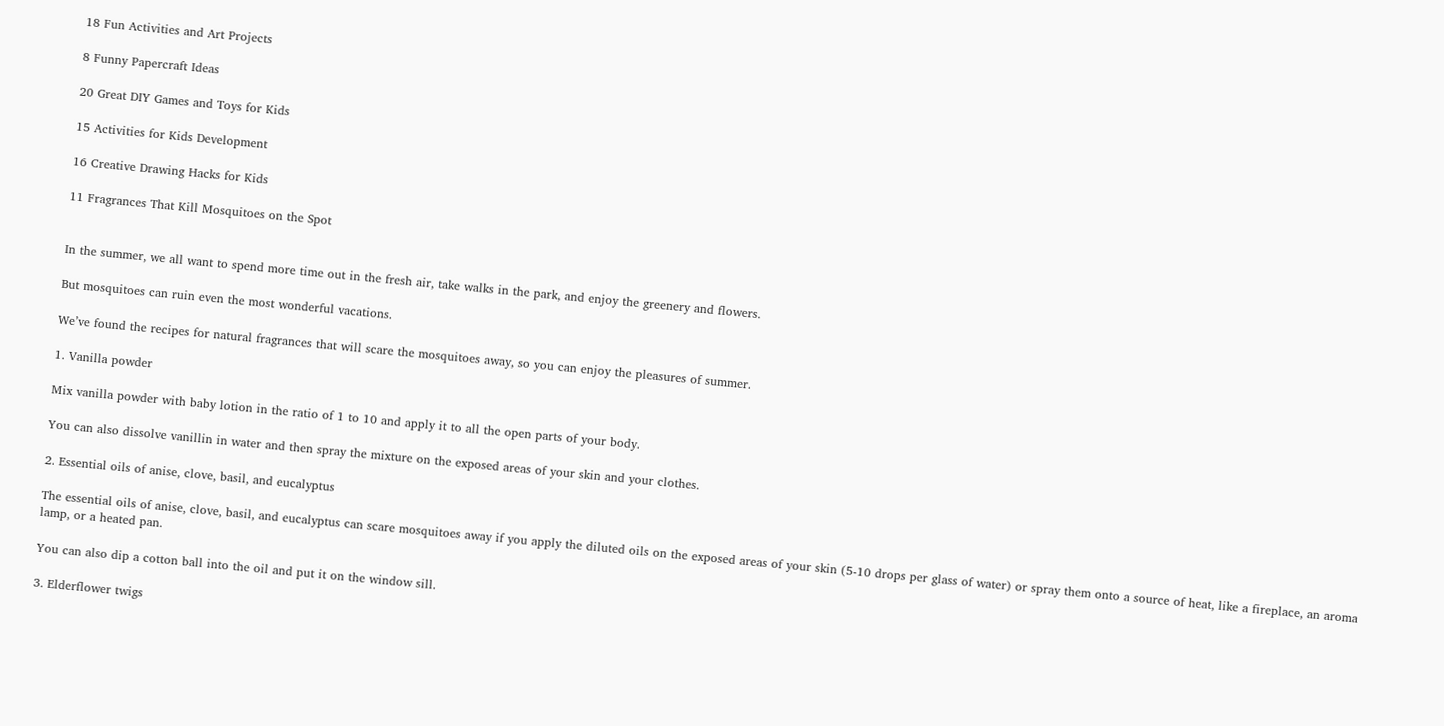18 Fun Activities and Art Projects

8 Funny Papercraft Ideas

20 Great DIY Games and Toys for Kids

15 Activities for Kids Development

16 Creative Drawing Hacks for Kids

11 Fragrances That Kill Mosquitoes on the Spot


In the summer, we all want to spend more time out in the fresh air, take walks in the park, and enjoy the greenery and flowers.

But mosquitoes can ruin even the most wonderful vacations.

We’ve found the recipes for natural fragrances that will scare the mosquitoes away, so you can enjoy the pleasures of summer.

1. Vanilla powder

Mix vanilla powder with baby lotion in the ratio of 1 to 10 and apply it to all the open parts of your body.

You can also dissolve vanillin in water and then spray the mixture on the exposed areas of your skin and your clothes.

2. Essential oils of anise, clove, basil, and eucalyptus

The essential oils of anise, clove, basil, and eucalyptus can scare mosquitoes away if you apply the diluted oils on the exposed areas of your skin (5-10 drops per glass of water) or spray them onto a source of heat, like a fireplace, an aroma lamp, or a heated pan.

You can also dip a cotton ball into the oil and put it on the window sill.

3. Elderflower twigs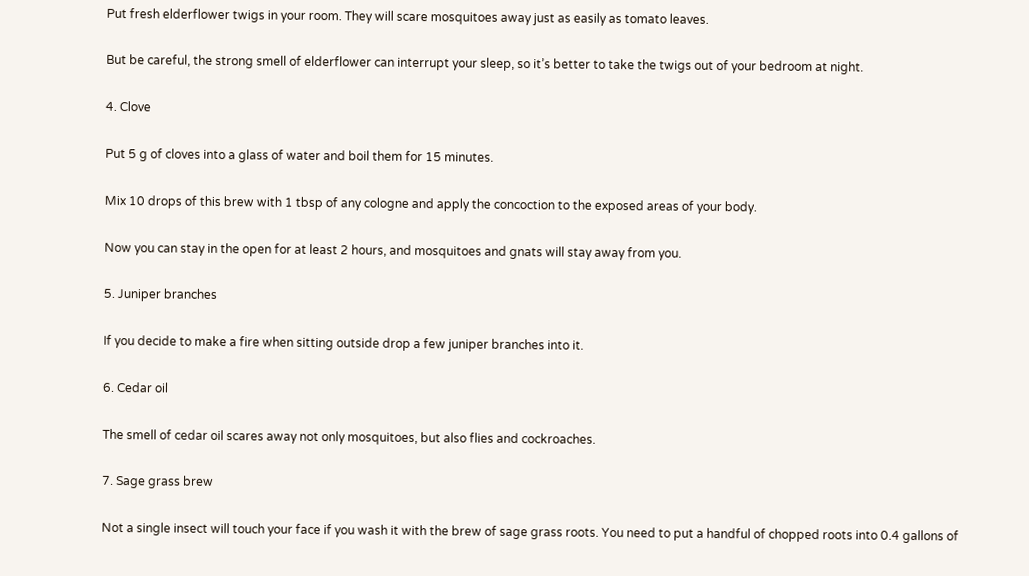Put fresh elderflower twigs in your room. They will scare mosquitoes away just as easily as tomato leaves.

But be careful, the strong smell of elderflower can interrupt your sleep, so it’s better to take the twigs out of your bedroom at night.

4. Clove

Put 5 g of cloves into a glass of water and boil them for 15 minutes.

Mix 10 drops of this brew with 1 tbsp of any cologne and apply the concoction to the exposed areas of your body.

Now you can stay in the open for at least 2 hours, and mosquitoes and gnats will stay away from you.

5. Juniper branches

If you decide to make a fire when sitting outside drop a few juniper branches into it.

6. Cedar oil

The smell of cedar oil scares away not only mosquitoes, but also flies and cockroaches.

7. Sage grass brew

Not a single insect will touch your face if you wash it with the brew of sage grass roots. You need to put a handful of chopped roots into 0.4 gallons of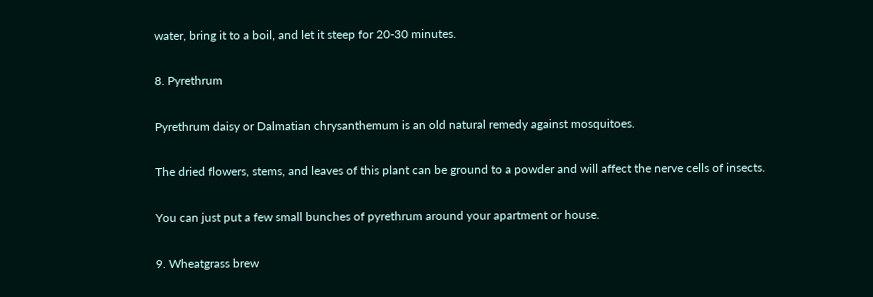water, bring it to a boil, and let it steep for 20-30 minutes.

8. Pyrethrum

Pyrethrum daisy or Dalmatian chrysanthemum is an old natural remedy against mosquitoes.

The dried flowers, stems, and leaves of this plant can be ground to a powder and will affect the nerve cells of insects.

You can just put a few small bunches of pyrethrum around your apartment or house.

9. Wheatgrass brew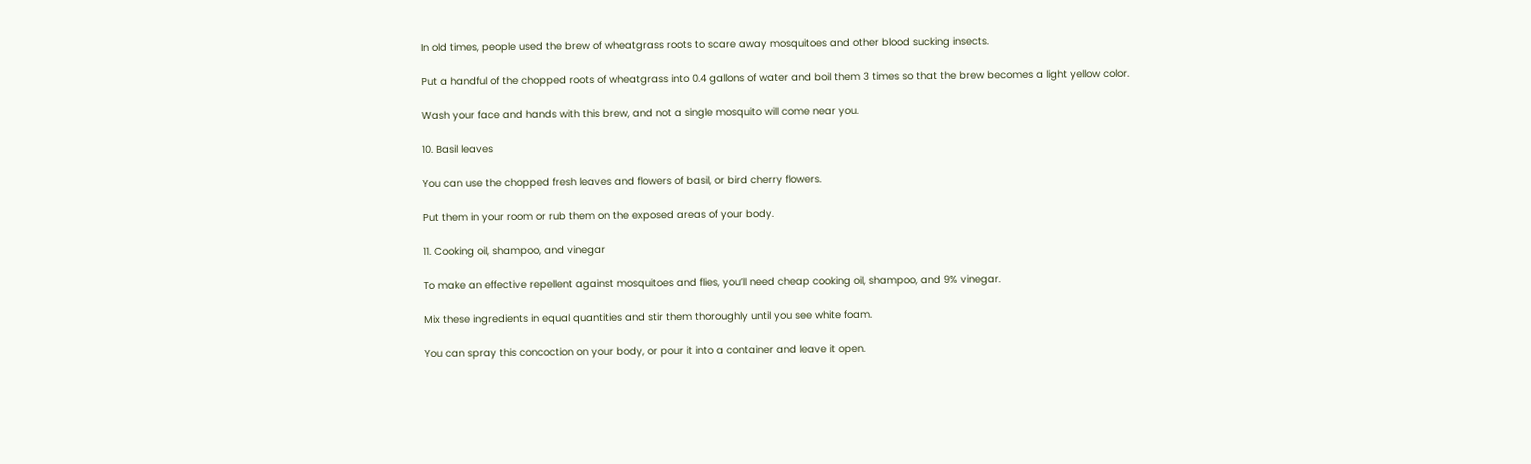In old times, people used the brew of wheatgrass roots to scare away mosquitoes and other blood sucking insects.

Put a handful of the chopped roots of wheatgrass into 0.4 gallons of water and boil them 3 times so that the brew becomes a light yellow color.

Wash your face and hands with this brew, and not a single mosquito will come near you.

10. Basil leaves

You can use the chopped fresh leaves and flowers of basil, or bird cherry flowers.

Put them in your room or rub them on the exposed areas of your body.

11. Cooking oil, shampoo, and vinegar

To make an effective repellent against mosquitoes and flies, you’ll need cheap cooking oil, shampoo, and 9% vinegar.

Mix these ingredients in equal quantities and stir them thoroughly until you see white foam.

You can spray this concoction on your body, or pour it into a container and leave it open.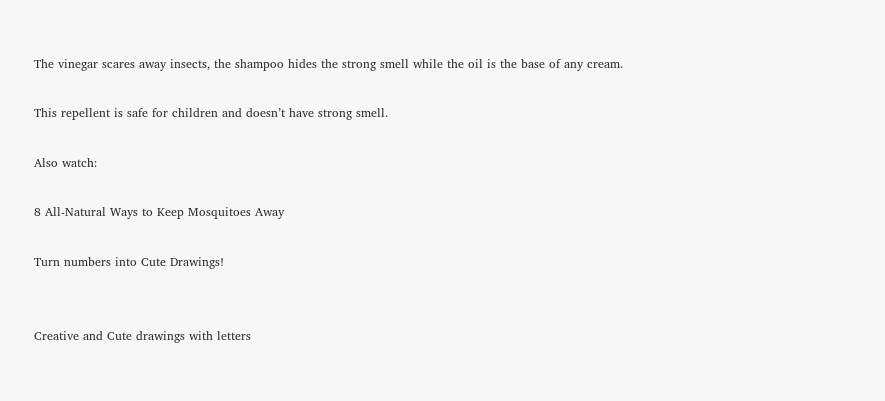The vinegar scares away insects, the shampoo hides the strong smell while the oil is the base of any cream.

This repellent is safe for children and doesn’t have strong smell.

Also watch:

8 All-Natural Ways to Keep Mosquitoes Away

Turn numbers into Cute Drawings!


Creative and Cute drawings with letters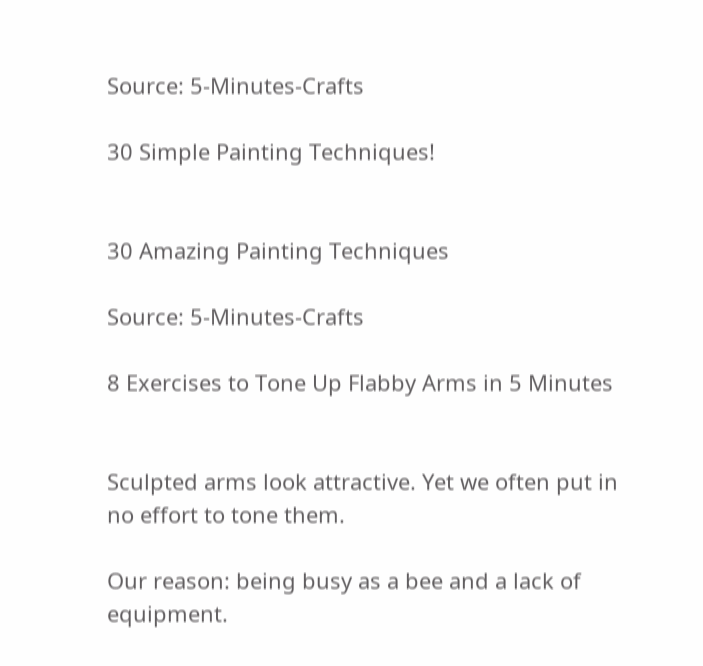Source: 5-Minutes-Crafts

30 Simple Painting Techniques!


30 Amazing Painting Techniques

Source: 5-Minutes-Crafts

8 Exercises to Tone Up Flabby Arms in 5 Minutes


Sculpted arms look attractive. Yet we often put in no effort to tone them.

Our reason: being busy as a bee and a lack of equipment.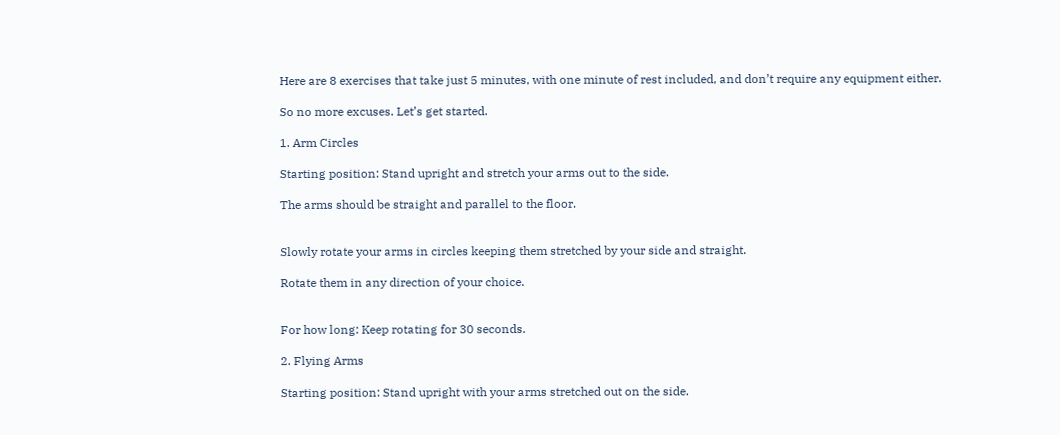Here are 8 exercises that take just 5 minutes, with one minute of rest included, and don’t require any equipment either.

So no more excuses. Let’s get started.

1. Arm Circles

Starting position: Stand upright and stretch your arms out to the side.

The arms should be straight and parallel to the floor.


Slowly rotate your arms in circles keeping them stretched by your side and straight.

Rotate them in any direction of your choice.


For how long: Keep rotating for 30 seconds.

2. Flying Arms

Starting position: Stand upright with your arms stretched out on the side.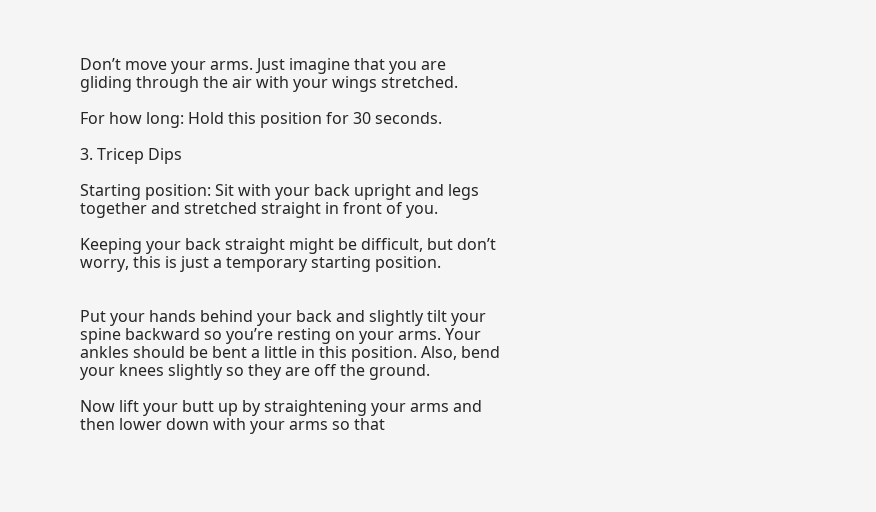Don’t move your arms. Just imagine that you are gliding through the air with your wings stretched.

For how long: Hold this position for 30 seconds.

3. Tricep Dips

Starting position: Sit with your back upright and legs together and stretched straight in front of you.

Keeping your back straight might be difficult, but don’t worry, this is just a temporary starting position.


Put your hands behind your back and slightly tilt your spine backward so you’re resting on your arms. Your ankles should be bent a little in this position. Also, bend your knees slightly so they are off the ground.

Now lift your butt up by straightening your arms and then lower down with your arms so that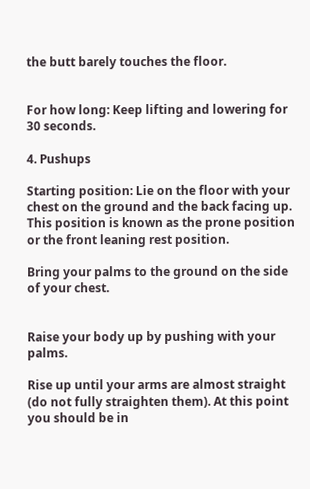the butt barely touches the floor.


For how long: Keep lifting and lowering for 30 seconds.

4. Pushups

Starting position: Lie on the floor with your chest on the ground and the back facing up. This position is known as the prone position or the front leaning rest position.

Bring your palms to the ground on the side of your chest.


Raise your body up by pushing with your palms.

Rise up until your arms are almost straight (do not fully straighten them). At this point you should be in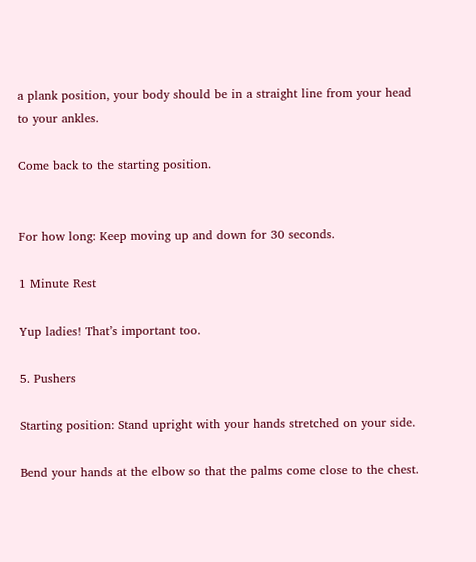a plank position, your body should be in a straight line from your head to your ankles.

Come back to the starting position.


For how long: Keep moving up and down for 30 seconds.

1 Minute Rest

Yup ladies! That’s important too.

5. Pushers

Starting position: Stand upright with your hands stretched on your side.

Bend your hands at the elbow so that the palms come close to the chest.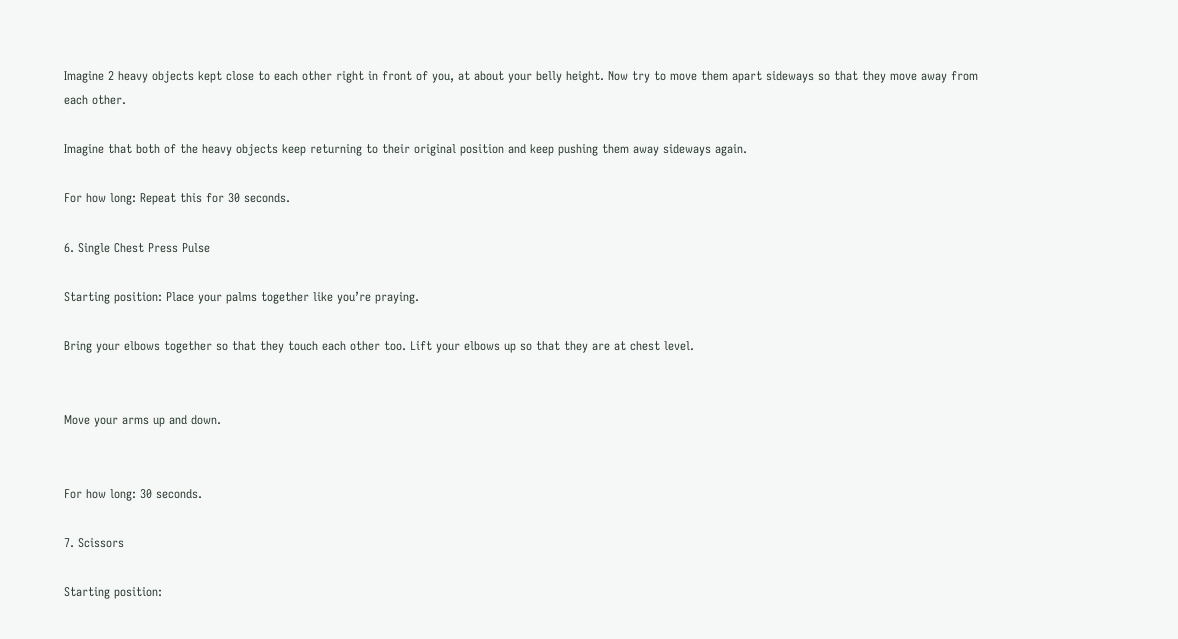Imagine 2 heavy objects kept close to each other right in front of you, at about your belly height. Now try to move them apart sideways so that they move away from each other.

Imagine that both of the heavy objects keep returning to their original position and keep pushing them away sideways again.

For how long: Repeat this for 30 seconds.

6. Single Chest Press Pulse

Starting position: Place your palms together like you’re praying.

Bring your elbows together so that they touch each other too. Lift your elbows up so that they are at chest level.


Move your arms up and down.


For how long: 30 seconds.

7. Scissors

Starting position: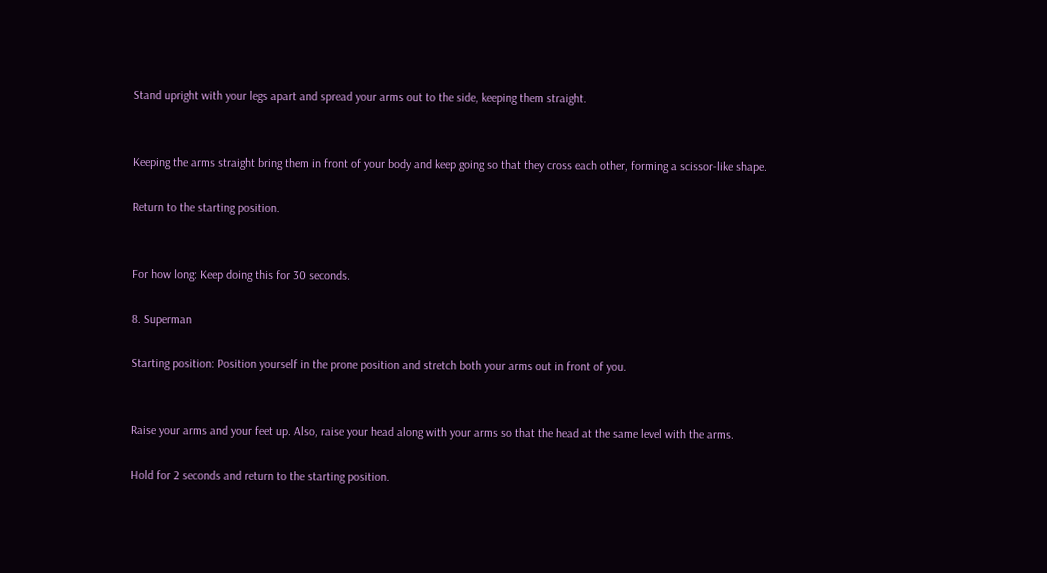Stand upright with your legs apart and spread your arms out to the side, keeping them straight.


Keeping the arms straight bring them in front of your body and keep going so that they cross each other, forming a scissor-like shape.

Return to the starting position.


For how long: Keep doing this for 30 seconds.

8. Superman

Starting position: Position yourself in the prone position and stretch both your arms out in front of you.


Raise your arms and your feet up. Also, raise your head along with your arms so that the head at the same level with the arms.

Hold for 2 seconds and return to the starting position.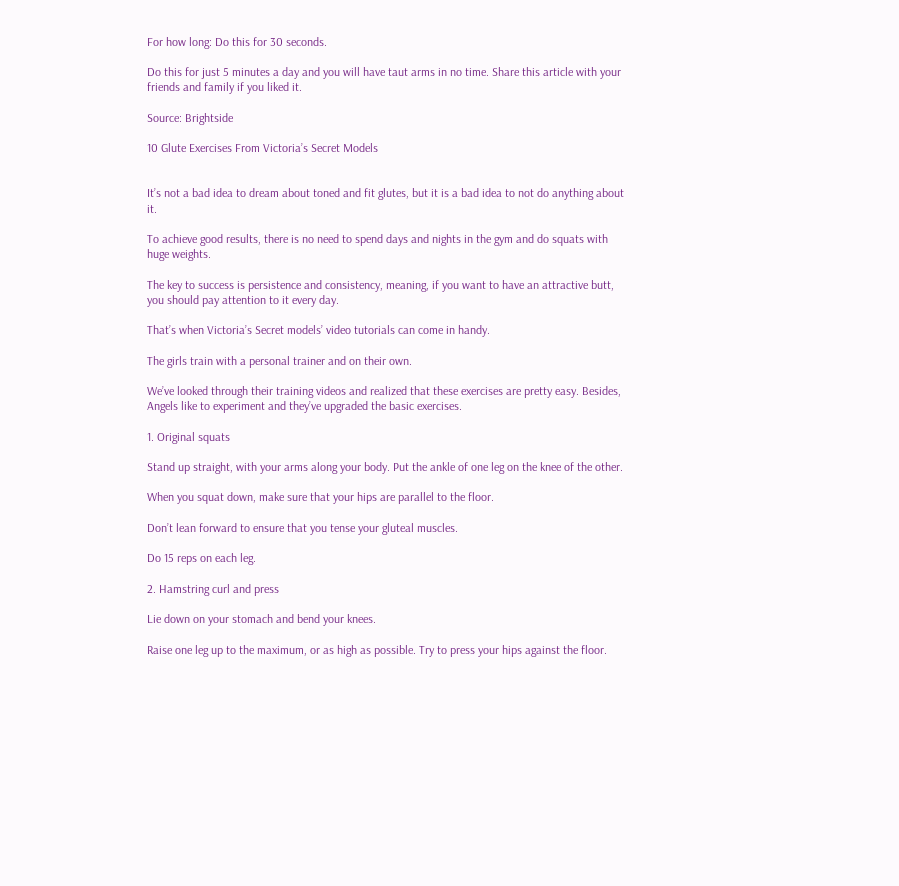For how long: Do this for 30 seconds.

Do this for just 5 minutes a day and you will have taut arms in no time. Share this article with your friends and family if you liked it.

Source: Brightside

10 Glute Exercises From Victoria’s Secret Models


It’s not a bad idea to dream about toned and fit glutes, but it is a bad idea to not do anything about it.

To achieve good results, there is no need to spend days and nights in the gym and do squats with huge weights.

The key to success is persistence and consistency, meaning, if you want to have an attractive butt, you should pay attention to it every day.

That’s when Victoria’s Secret models’ video tutorials can come in handy.

The girls train with a personal trainer and on their own.

We’ve looked through their training videos and realized that these exercises are pretty easy. Besides, Angels like to experiment and they’ve upgraded the basic exercises.

1. Original squats

Stand up straight, with your arms along your body. Put the ankle of one leg on the knee of the other.

When you squat down, make sure that your hips are parallel to the floor.

Don’t lean forward to ensure that you tense your gluteal muscles.

Do 15 reps on each leg.

2. Hamstring curl and press

Lie down on your stomach and bend your knees.

Raise one leg up to the maximum, or as high as possible. Try to press your hips against the floor.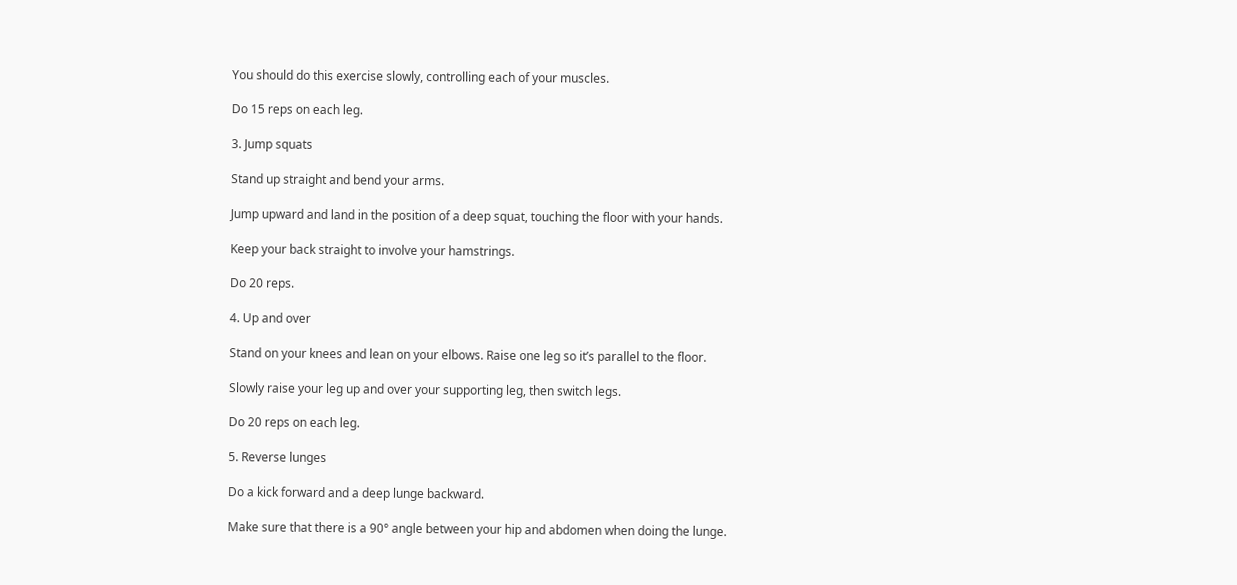You should do this exercise slowly, controlling each of your muscles.

Do 15 reps on each leg.

3. Jump squats

Stand up straight and bend your arms.

Jump upward and land in the position of a deep squat, touching the floor with your hands.

Keep your back straight to involve your hamstrings.

Do 20 reps.

4. Up and over

Stand on your knees and lean on your elbows. Raise one leg so it’s parallel to the floor.

Slowly raise your leg up and over your supporting leg, then switch legs.

Do 20 reps on each leg.

5. Reverse lunges

Do a kick forward and a deep lunge backward.

Make sure that there is a 90° angle between your hip and abdomen when doing the lunge.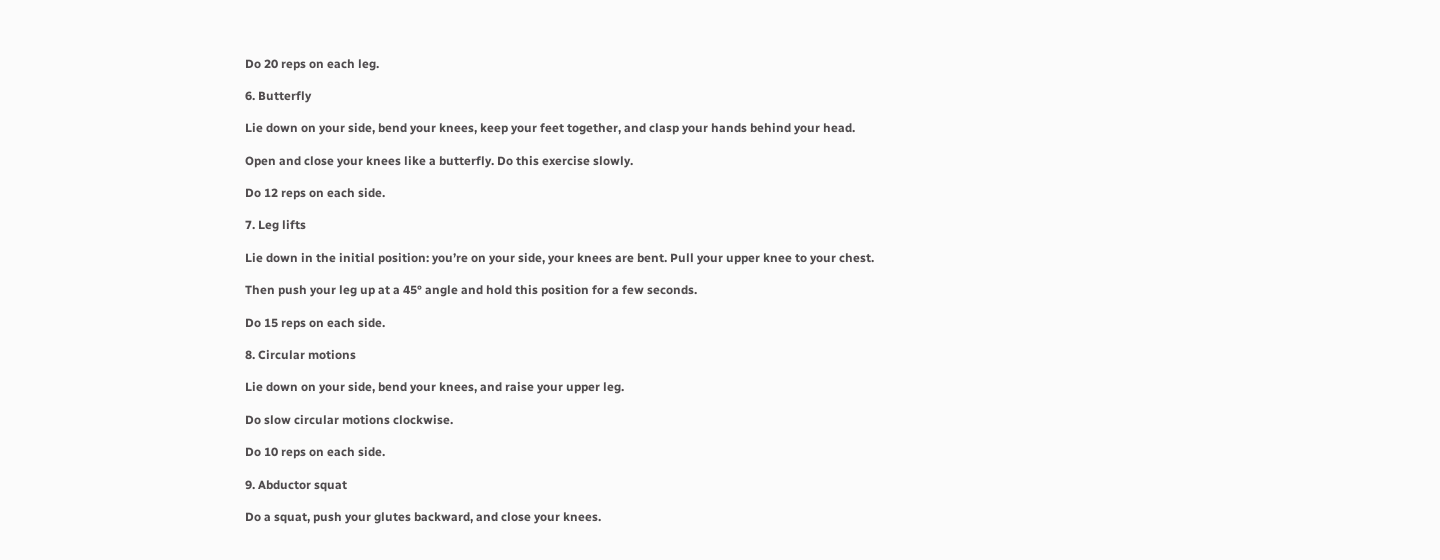Do 20 reps on each leg.

6. Butterfly

Lie down on your side, bend your knees, keep your feet together, and clasp your hands behind your head.

Open and close your knees like a butterfly. Do this exercise slowly.

Do 12 reps on each side.

7. Leg lifts

Lie down in the initial position: you’re on your side, your knees are bent. Pull your upper knee to your chest.

Then push your leg up at a 45° angle and hold this position for a few seconds.

Do 15 reps on each side.

8. Circular motions

Lie down on your side, bend your knees, and raise your upper leg.

Do slow circular motions clockwise.

Do 10 reps on each side.

9. Abductor squat

Do a squat, push your glutes backward, and close your knees.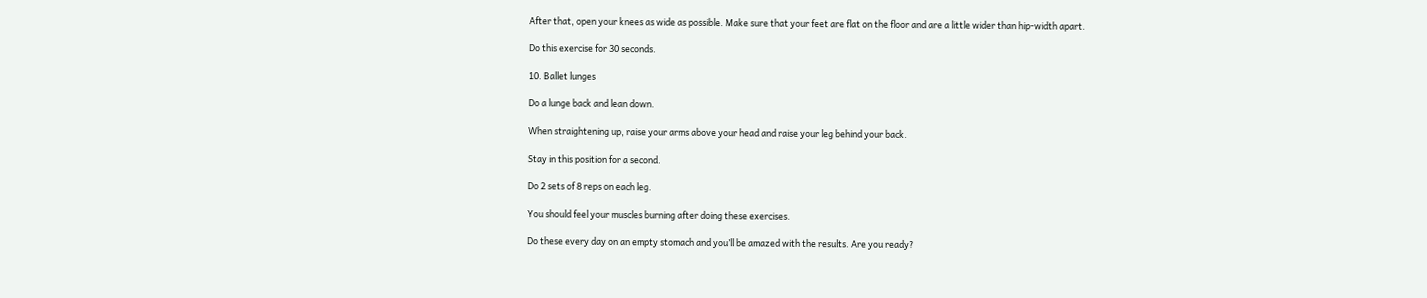After that, open your knees as wide as possible. Make sure that your feet are flat on the floor and are a little wider than hip-width apart.

Do this exercise for 30 seconds.

10. Ballet lunges

Do a lunge back and lean down.

When straightening up, raise your arms above your head and raise your leg behind your back.

Stay in this position for a second.

Do 2 sets of 8 reps on each leg.

You should feel your muscles burning after doing these exercises.

Do these every day on an empty stomach and you’ll be amazed with the results. Are you ready?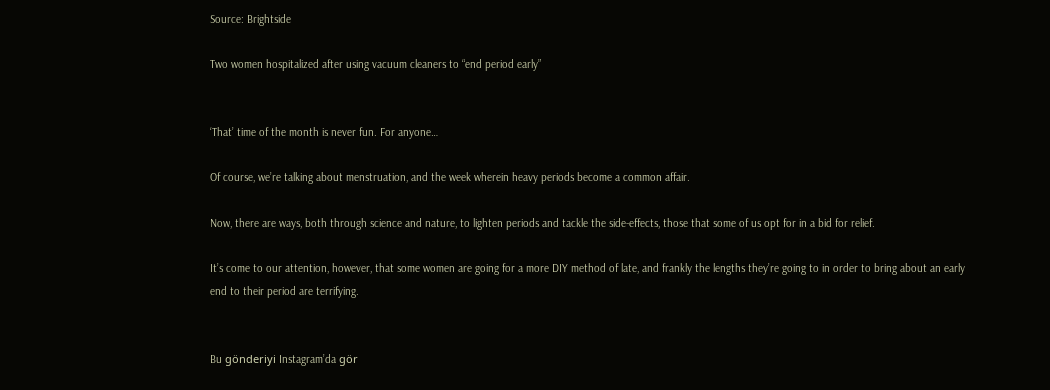Source: Brightside

Two women hospitalized after using vacuum cleaners to “end period early”


‘That’ time of the month is never fun. For anyone…

Of course, we’re talking about menstruation, and the week wherein heavy periods become a common affair.

Now, there are ways, both through science and nature, to lighten periods and tackle the side-effects, those that some of us opt for in a bid for relief.

It’s come to our attention, however, that some women are going for a more DIY method of late, and frankly the lengths they’re going to in order to bring about an early end to their period are terrifying.


Bu gönderiyi Instagram’da gör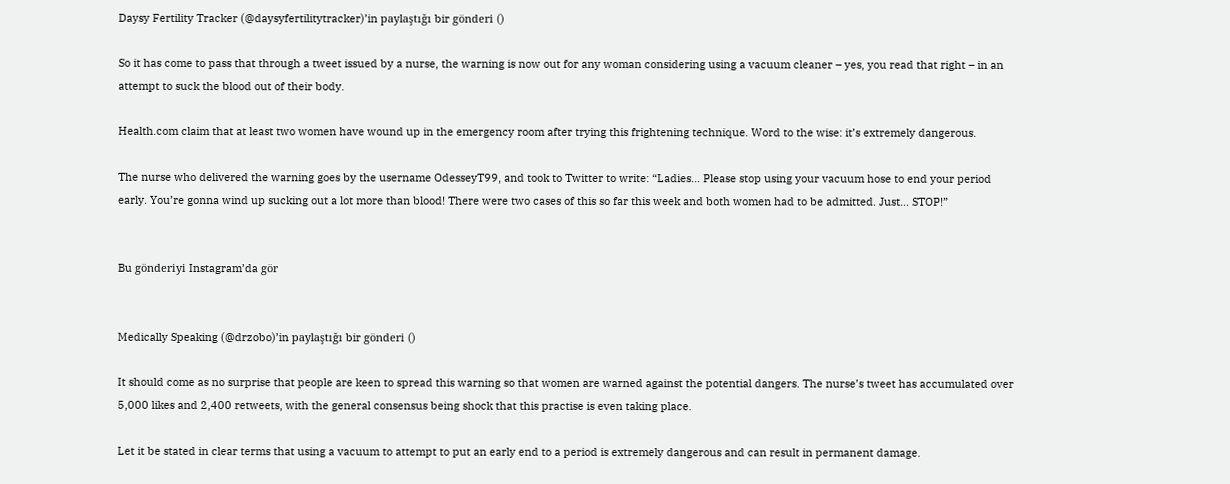Daysy Fertility Tracker (@daysyfertilitytracker)’in paylaştığı bir gönderi ()

So it has come to pass that through a tweet issued by a nurse, the warning is now out for any woman considering using a vacuum cleaner – yes, you read that right – in an attempt to suck the blood out of their body.

Health.com claim that at least two women have wound up in the emergency room after trying this frightening technique. Word to the wise: it’s extremely dangerous.

The nurse who delivered the warning goes by the username OdesseyT99, and took to Twitter to write: “Ladies… Please stop using your vacuum hose to end your period early. You’re gonna wind up sucking out a lot more than blood! There were two cases of this so far this week and both women had to be admitted. Just… STOP!”


Bu gönderiyi Instagram’da gör


Medically Speaking (@drzobo)’in paylaştığı bir gönderi ()

It should come as no surprise that people are keen to spread this warning so that women are warned against the potential dangers. The nurse’s tweet has accumulated over 5,000 likes and 2,400 retweets, with the general consensus being shock that this practise is even taking place.

Let it be stated in clear terms that using a vacuum to attempt to put an early end to a period is extremely dangerous and can result in permanent damage.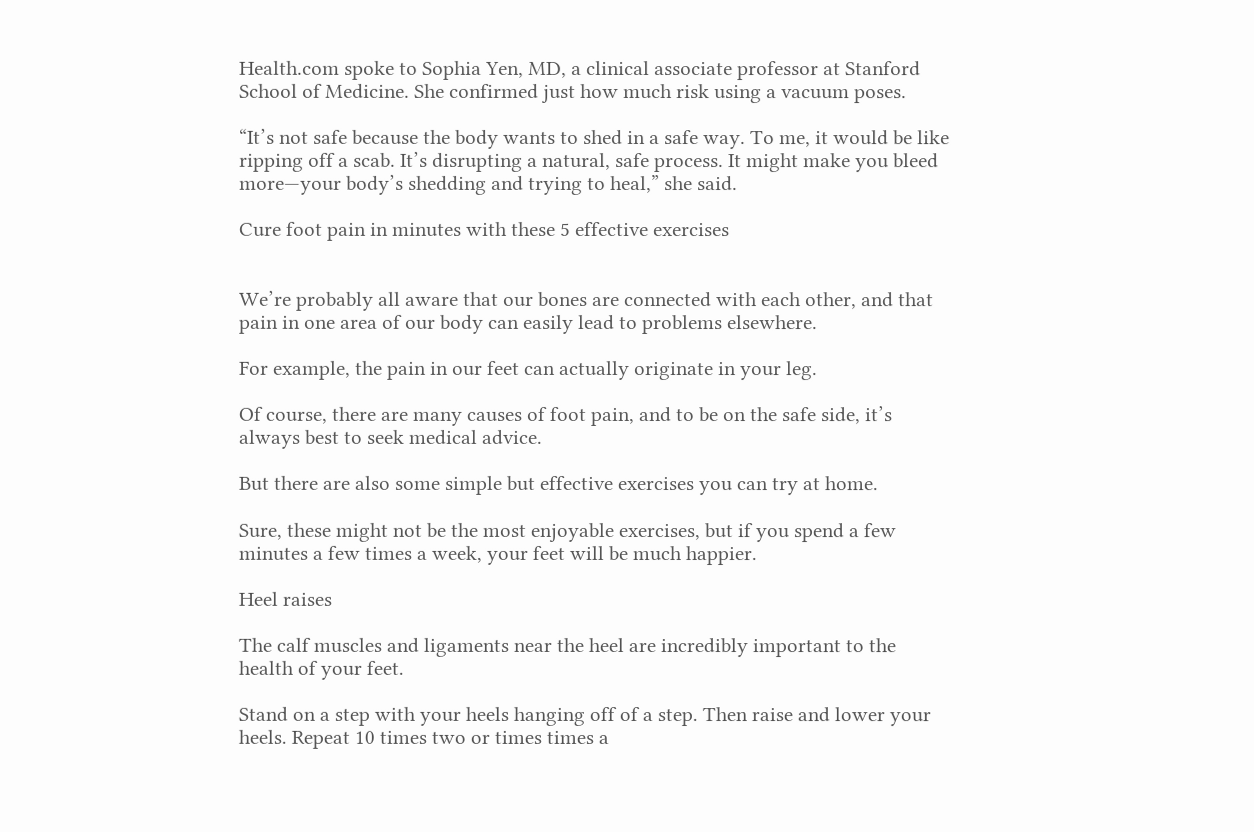Health.com spoke to Sophia Yen, MD, a clinical associate professor at Stanford School of Medicine. She confirmed just how much risk using a vacuum poses.

“It’s not safe because the body wants to shed in a safe way. To me, it would be like ripping off a scab. It’s disrupting a natural, safe process. It might make you bleed more—your body’s shedding and trying to heal,” she said.

Cure foot pain in minutes with these 5 effective exercises


We’re probably all aware that our bones are connected with each other, and that pain in one area of our body can easily lead to problems elsewhere.

For example, the pain in our feet can actually originate in your leg.

Of course, there are many causes of foot pain, and to be on the safe side, it’s always best to seek medical advice.

But there are also some simple but effective exercises you can try at home.

Sure, these might not be the most enjoyable exercises, but if you spend a few minutes a few times a week, your feet will be much happier.

Heel raises

The calf muscles and ligaments near the heel are incredibly important to the health of your feet.

Stand on a step with your heels hanging off of a step. Then raise and lower your heels. Repeat 10 times two or times times a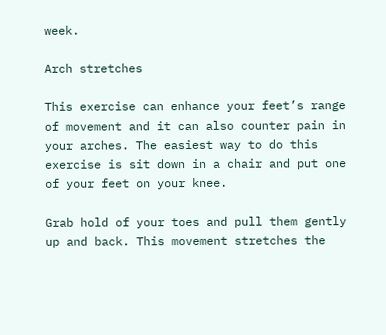week.

Arch stretches

This exercise can enhance your feet’s range of movement and it can also counter pain in your arches. The easiest way to do this exercise is sit down in a chair and put one of your feet on your knee.

Grab hold of your toes and pull them gently up and back. This movement stretches the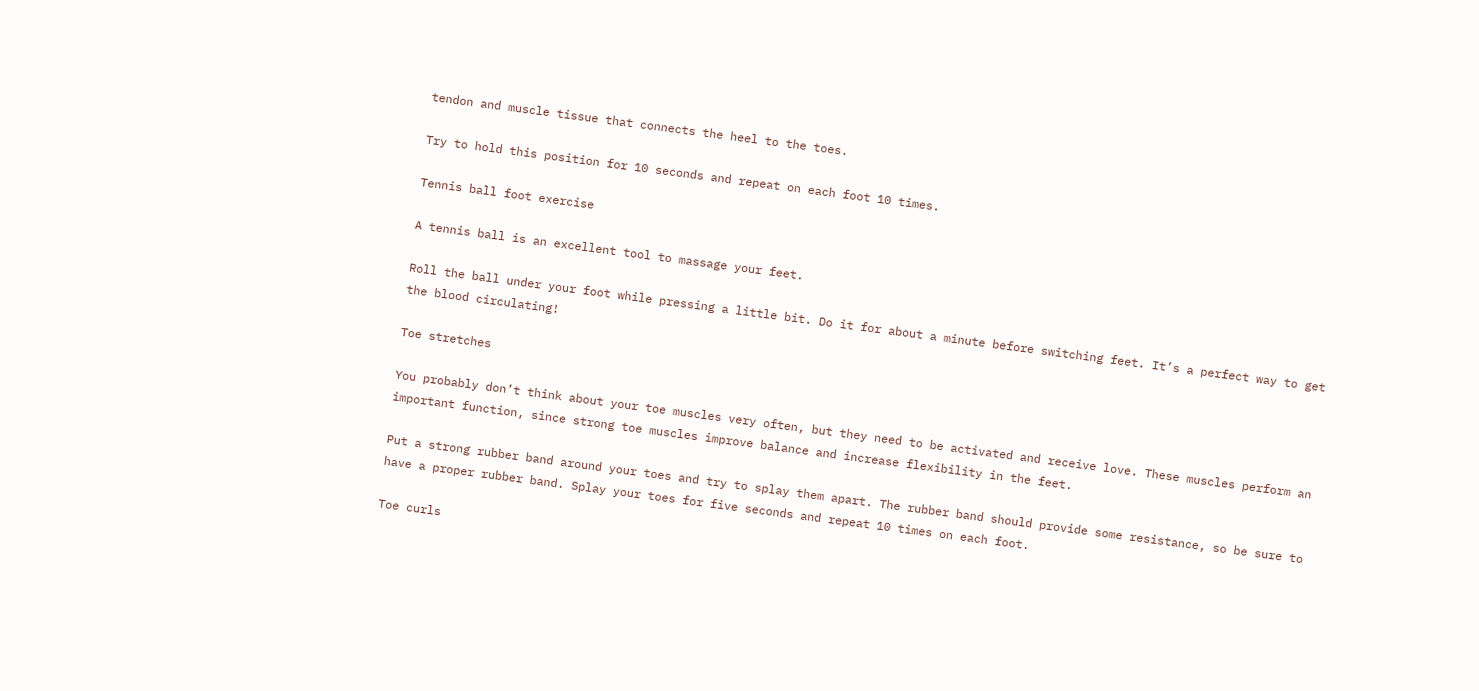tendon and muscle tissue that connects the heel to the toes.

Try to hold this position for 10 seconds and repeat on each foot 10 times.

Tennis ball foot exercise

A tennis ball is an excellent tool to massage your feet.

Roll the ball under your foot while pressing a little bit. Do it for about a minute before switching feet. It’s a perfect way to get the blood circulating!

Toe stretches

You probably don’t think about your toe muscles very often, but they need to be activated and receive love. These muscles perform an important function, since strong toe muscles improve balance and increase flexibility in the feet.

Put a strong rubber band around your toes and try to splay them apart. The rubber band should provide some resistance, so be sure to have a proper rubber band. Splay your toes for five seconds and repeat 10 times on each foot.

Toe curls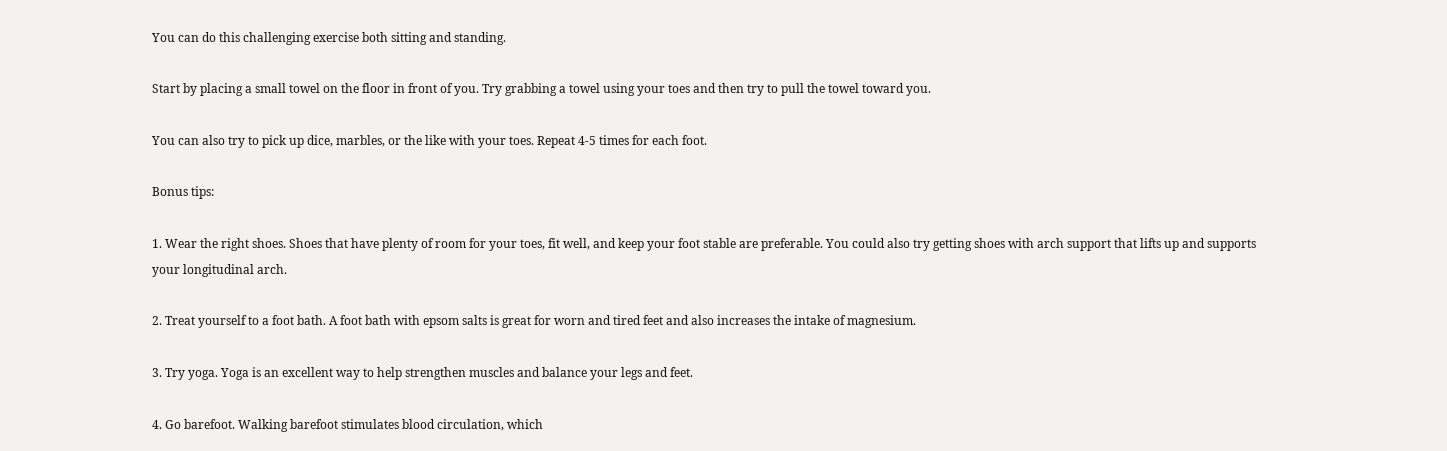You can do this challenging exercise both sitting and standing.

Start by placing a small towel on the floor in front of you. Try grabbing a towel using your toes and then try to pull the towel toward you.

You can also try to pick up dice, marbles, or the like with your toes. Repeat 4-5 times for each foot.

Bonus tips:

1. Wear the right shoes. Shoes that have plenty of room for your toes, fit well, and keep your foot stable are preferable. You could also try getting shoes with arch support that lifts up and supports your longitudinal arch.

2. Treat yourself to a foot bath. A foot bath with epsom salts is great for worn and tired feet and also increases the intake of magnesium.

3. Try yoga. Yoga is an excellent way to help strengthen muscles and balance your legs and feet.

4. Go barefoot. Walking barefoot stimulates blood circulation, which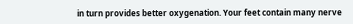in turn provides better oxygenation. Your feet contain many nerve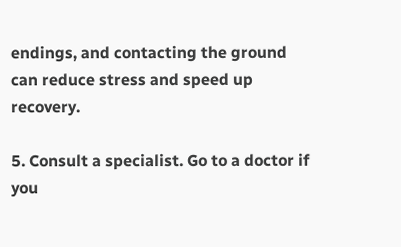endings, and contacting the ground can reduce stress and speed up recovery.

5. Consult a specialist. Go to a doctor if you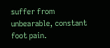suffer from unbearable, constant foot pain.